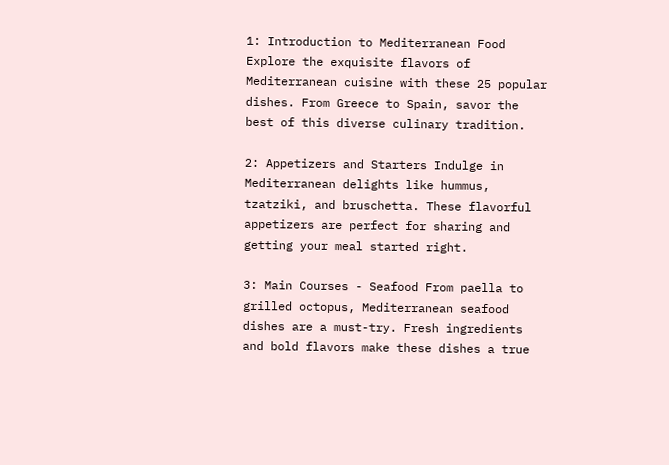1: Introduction to Mediterranean Food Explore the exquisite flavors of Mediterranean cuisine with these 25 popular dishes. From Greece to Spain, savor the best of this diverse culinary tradition.

2: Appetizers and Starters Indulge in Mediterranean delights like hummus, tzatziki, and bruschetta. These flavorful appetizers are perfect for sharing and getting your meal started right.

3: Main Courses - Seafood From paella to grilled octopus, Mediterranean seafood dishes are a must-try. Fresh ingredients and bold flavors make these dishes a true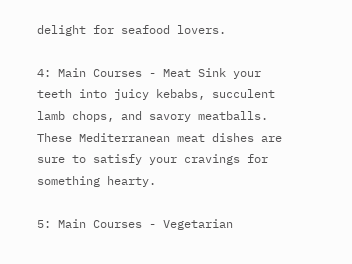delight for seafood lovers.

4: Main Courses - Meat Sink your teeth into juicy kebabs, succulent lamb chops, and savory meatballs. These Mediterranean meat dishes are sure to satisfy your cravings for something hearty.

5: Main Courses - Vegetarian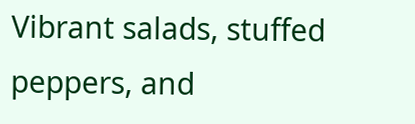Vibrant salads, stuffed peppers, and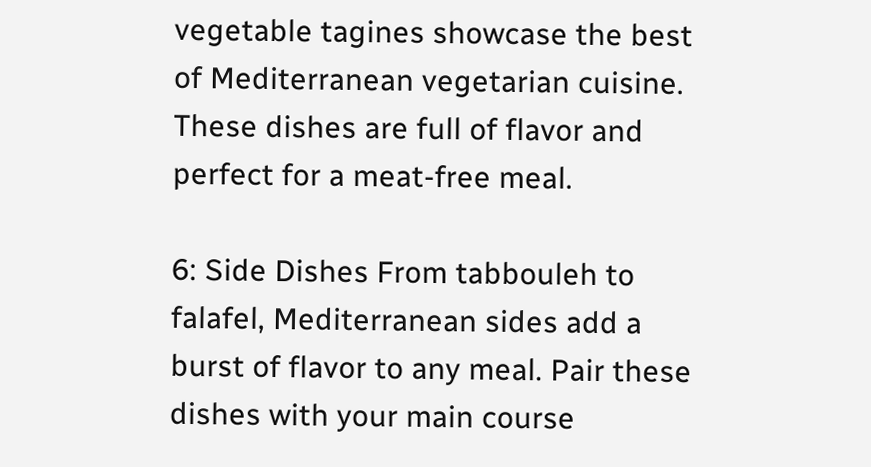vegetable tagines showcase the best of Mediterranean vegetarian cuisine. These dishes are full of flavor and perfect for a meat-free meal.

6: Side Dishes From tabbouleh to falafel, Mediterranean sides add a burst of flavor to any meal. Pair these dishes with your main course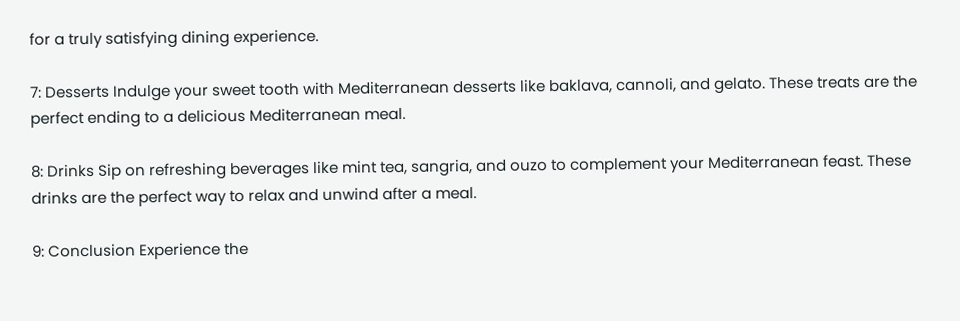for a truly satisfying dining experience.

7: Desserts Indulge your sweet tooth with Mediterranean desserts like baklava, cannoli, and gelato. These treats are the perfect ending to a delicious Mediterranean meal.

8: Drinks Sip on refreshing beverages like mint tea, sangria, and ouzo to complement your Mediterranean feast. These drinks are the perfect way to relax and unwind after a meal.

9: Conclusion Experience the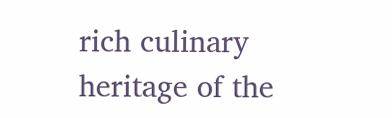rich culinary heritage of the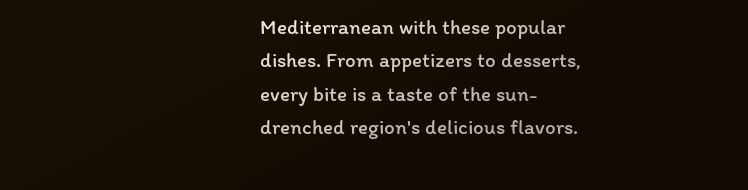Mediterranean with these popular dishes. From appetizers to desserts, every bite is a taste of the sun-drenched region's delicious flavors.